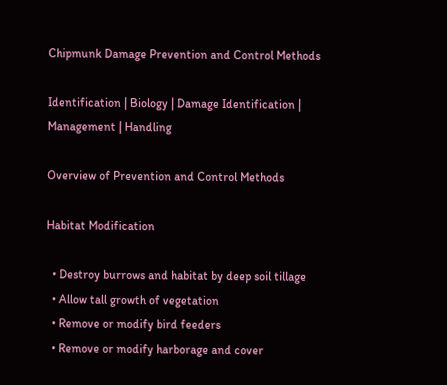Chipmunk Damage Prevention and Control Methods

Identification | Biology | Damage Identification | Management | Handling

Overview of Prevention and Control Methods

Habitat Modification

  • Destroy burrows and habitat by deep soil tillage
  • Allow tall growth of vegetation
  • Remove or modify bird feeders
  • Remove or modify harborage and cover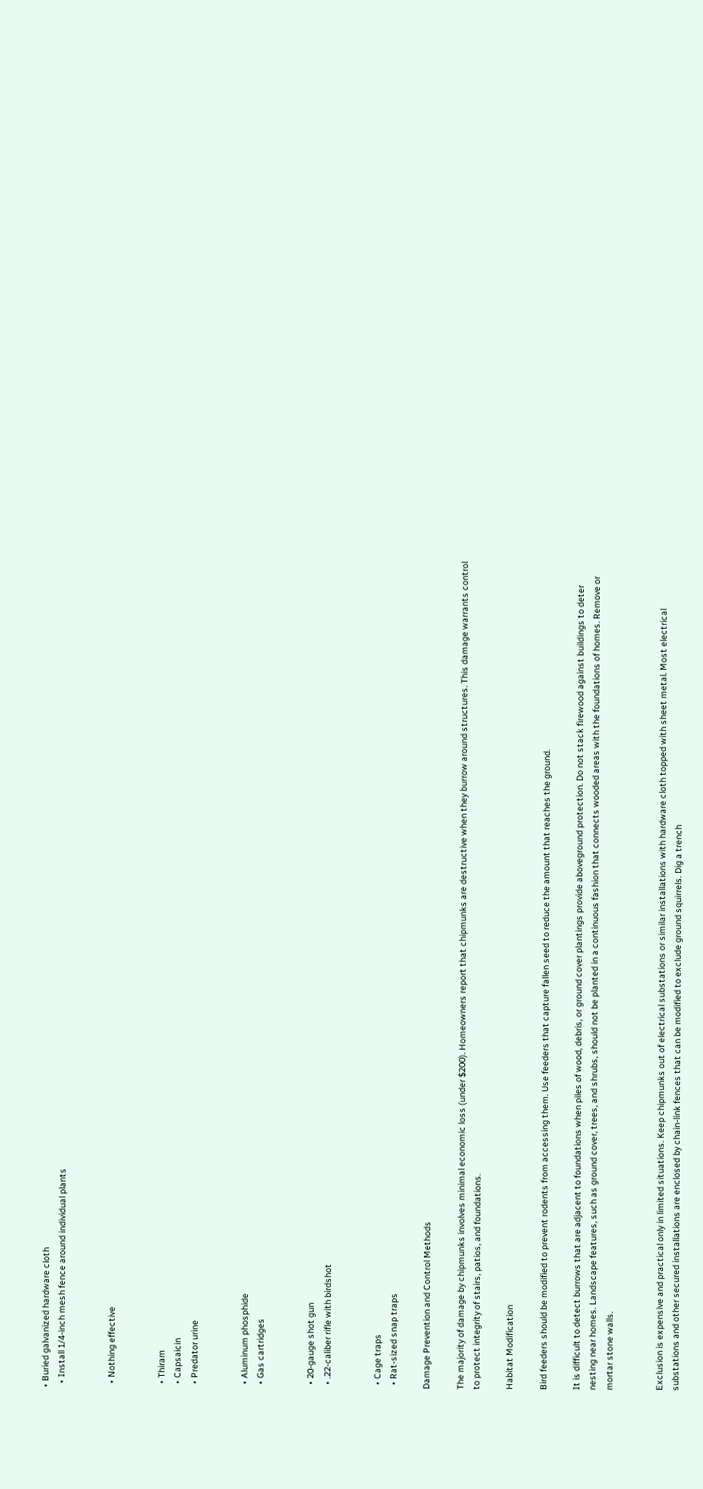• Buried galvanized hardware cloth
  • Install 1/4-inch mesh fence around individual plants


  • Nothing effective


  • Thiram
  • Capsaicin
  • Predator urine


  • Aluminum phosphide
  • Gas cartridges


  • 20-gauge shot gun
  • .22-caliber rifle with birdshot


  • Cage traps
  • Rat-sized snap traps

Damage Prevention and Control Methods

The majority of damage by chipmunks involves minimal economic loss (under $200). Homeowners report that chipmunks are destructive when they burrow around structures. This damage warrants control to protect integrity of stairs, patios, and foundations.

Habitat Modification

Bird feeders should be modified to prevent rodents from accessing them. Use feeders that capture fallen seed to reduce the amount that reaches the ground.

It is difficult to detect burrows that are adjacent to foundations when piles of wood, debris, or ground cover plantings provide aboveground protection. Do not stack firewood against buildings to deter nesting near homes. Landscape features, such as ground cover, trees, and shrubs, should not be planted in a continuous fashion that connects wooded areas with the foundations of homes. Remove or mortar stone walls.


Exclusion is expensive and practical only in limited situations. Keep chipmunks out of electrical substations or similar installations with hardware cloth topped with sheet metal. Most electrical substations and other secured installations are enclosed by chain-link fences that can be modified to exclude ground squirrels. Dig a trench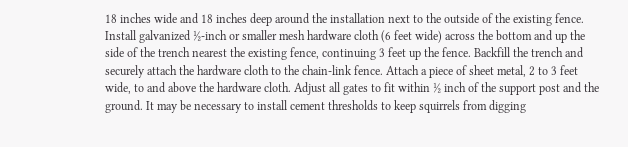18 inches wide and 18 inches deep around the installation next to the outside of the existing fence. Install galvanized ½-inch or smaller mesh hardware cloth (6 feet wide) across the bottom and up the side of the trench nearest the existing fence, continuing 3 feet up the fence. Backfill the trench and securely attach the hardware cloth to the chain-link fence. Attach a piece of sheet metal, 2 to 3 feet wide, to and above the hardware cloth. Adjust all gates to fit within ½ inch of the support post and the ground. It may be necessary to install cement thresholds to keep squirrels from digging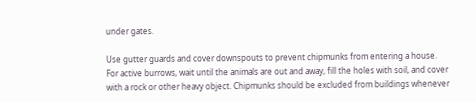under gates.

Use gutter guards and cover downspouts to prevent chipmunks from entering a house. For active burrows, wait until the animals are out and away, fill the holes with soil, and cover with a rock or other heavy object. Chipmunks should be excluded from buildings whenever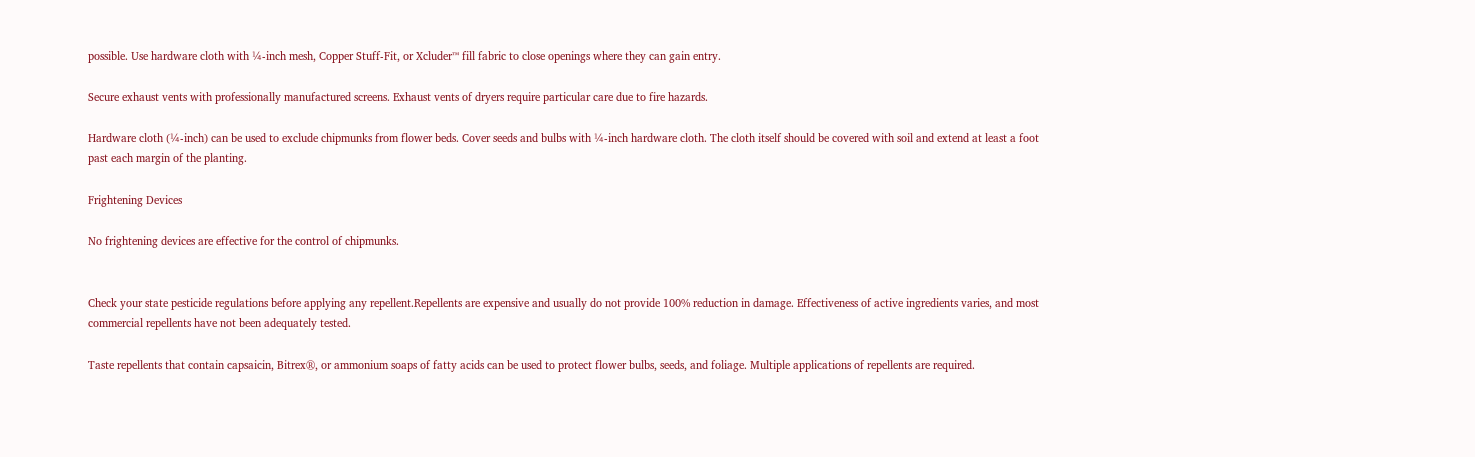possible. Use hardware cloth with ¼-inch mesh, Copper Stuff-Fit, or Xcluder™ fill fabric to close openings where they can gain entry.

Secure exhaust vents with professionally manufactured screens. Exhaust vents of dryers require particular care due to fire hazards.

Hardware cloth (¼-inch) can be used to exclude chipmunks from flower beds. Cover seeds and bulbs with ¼-inch hardware cloth. The cloth itself should be covered with soil and extend at least a foot past each margin of the planting.

Frightening Devices

No frightening devices are effective for the control of chipmunks.


Check your state pesticide regulations before applying any repellent.Repellents are expensive and usually do not provide 100% reduction in damage. Effectiveness of active ingredients varies, and most commercial repellents have not been adequately tested.

Taste repellents that contain capsaicin, Bitrex®, or ammonium soaps of fatty acids can be used to protect flower bulbs, seeds, and foliage. Multiple applications of repellents are required.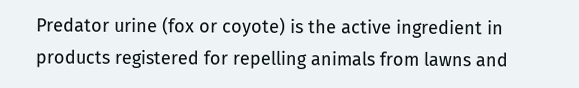Predator urine (fox or coyote) is the active ingredient in products registered for repelling animals from lawns and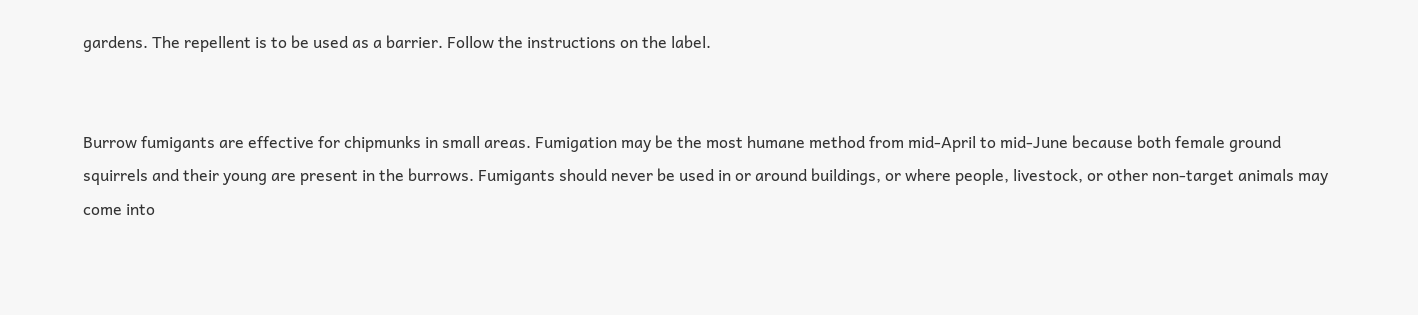gardens. The repellent is to be used as a barrier. Follow the instructions on the label.


Burrow fumigants are effective for chipmunks in small areas. Fumigation may be the most humane method from mid-April to mid-June because both female ground squirrels and their young are present in the burrows. Fumigants should never be used in or around buildings, or where people, livestock, or other non-target animals may come into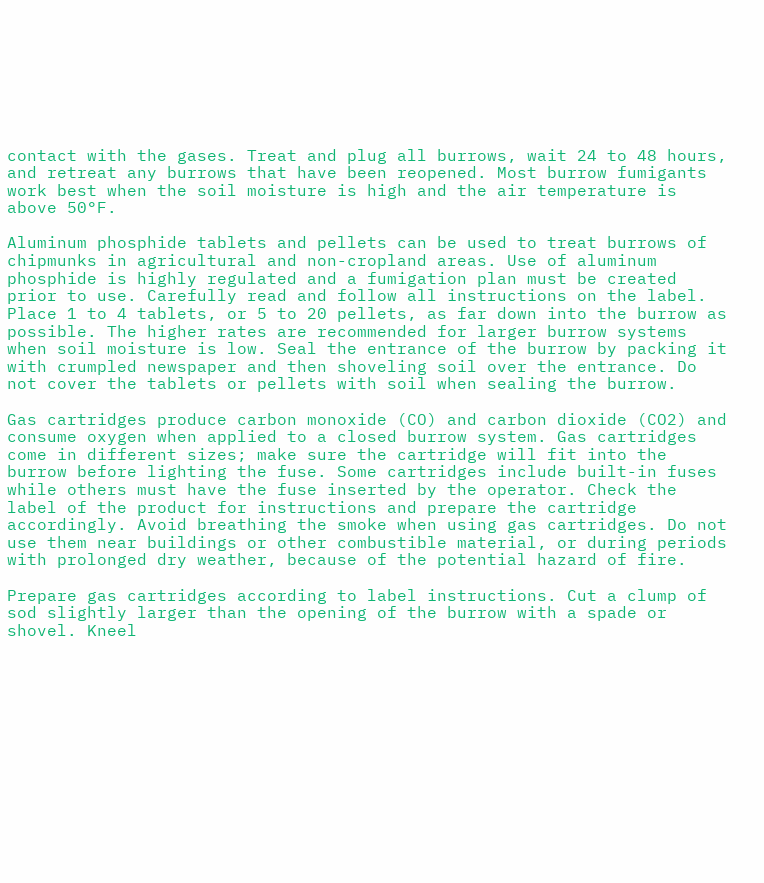contact with the gases. Treat and plug all burrows, wait 24 to 48 hours, and retreat any burrows that have been reopened. Most burrow fumigants work best when the soil moisture is high and the air temperature is above 50°F.

Aluminum phosphide tablets and pellets can be used to treat burrows of chipmunks in agricultural and non-cropland areas. Use of aluminum phosphide is highly regulated and a fumigation plan must be created prior to use. Carefully read and follow all instructions on the label. Place 1 to 4 tablets, or 5 to 20 pellets, as far down into the burrow as possible. The higher rates are recommended for larger burrow systems when soil moisture is low. Seal the entrance of the burrow by packing it with crumpled newspaper and then shoveling soil over the entrance. Do not cover the tablets or pellets with soil when sealing the burrow.

Gas cartridges produce carbon monoxide (CO) and carbon dioxide (CO2) and consume oxygen when applied to a closed burrow system. Gas cartridges come in different sizes; make sure the cartridge will fit into the burrow before lighting the fuse. Some cartridges include built-in fuses while others must have the fuse inserted by the operator. Check the label of the product for instructions and prepare the cartridge accordingly. Avoid breathing the smoke when using gas cartridges. Do not use them near buildings or other combustible material, or during periods with prolonged dry weather, because of the potential hazard of fire.

Prepare gas cartridges according to label instructions. Cut a clump of sod slightly larger than the opening of the burrow with a spade or shovel. Kneel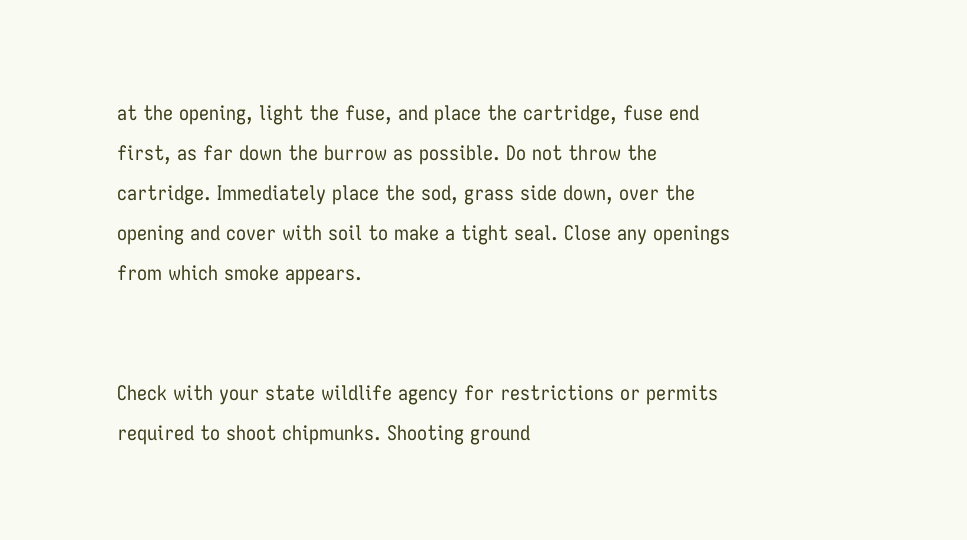at the opening, light the fuse, and place the cartridge, fuse end first, as far down the burrow as possible. Do not throw the cartridge. Immediately place the sod, grass side down, over the opening and cover with soil to make a tight seal. Close any openings from which smoke appears.


Check with your state wildlife agency for restrictions or permits required to shoot chipmunks. Shooting ground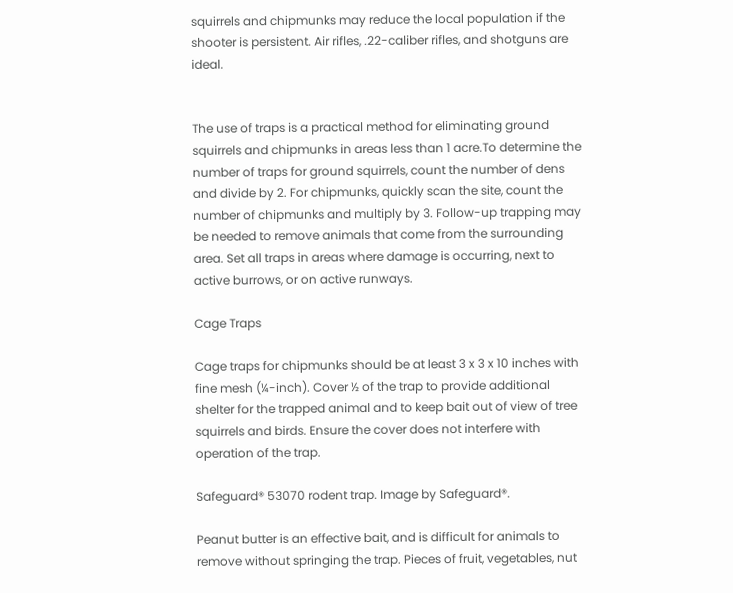squirrels and chipmunks may reduce the local population if the shooter is persistent. Air rifles, .22-caliber rifles, and shotguns are ideal.


The use of traps is a practical method for eliminating ground squirrels and chipmunks in areas less than 1 acre.To determine the number of traps for ground squirrels, count the number of dens and divide by 2. For chipmunks, quickly scan the site, count the number of chipmunks and multiply by 3. Follow-up trapping may be needed to remove animals that come from the surrounding area. Set all traps in areas where damage is occurring, next to active burrows, or on active runways.

Cage Traps

Cage traps for chipmunks should be at least 3 x 3 x 10 inches with fine mesh (¼-inch). Cover ½ of the trap to provide additional shelter for the trapped animal and to keep bait out of view of tree squirrels and birds. Ensure the cover does not interfere with operation of the trap.

Safeguard® 53070 rodent trap. Image by Safeguard®.

Peanut butter is an effective bait, and is difficult for animals to remove without springing the trap. Pieces of fruit, vegetables, nut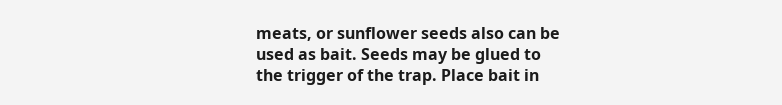meats, or sunflower seeds also can be used as bait. Seeds may be glued to the trigger of the trap. Place bait in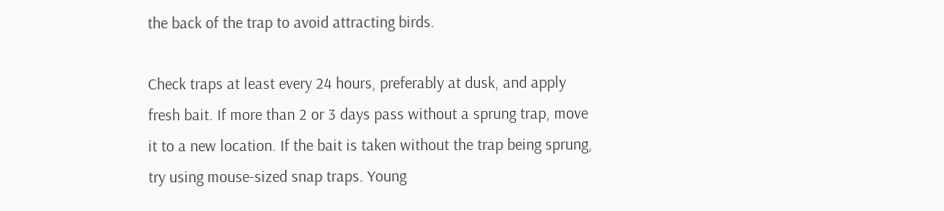the back of the trap to avoid attracting birds.

Check traps at least every 24 hours, preferably at dusk, and apply fresh bait. If more than 2 or 3 days pass without a sprung trap, move it to a new location. If the bait is taken without the trap being sprung, try using mouse-sized snap traps. Young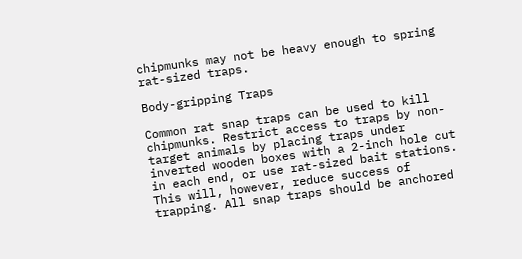chipmunks may not be heavy enough to spring rat-sized traps.

Body-gripping Traps

Common rat snap traps can be used to kill chipmunks. Restrict access to traps by non-target animals by placing traps under inverted wooden boxes with a 2-inch hole cut in each end, or use rat-sized bait stations. This will, however, reduce success of trapping. All snap traps should be anchored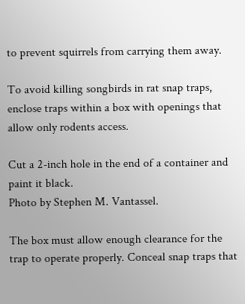to prevent squirrels from carrying them away.

To avoid killing songbirds in rat snap traps, enclose traps within a box with openings that allow only rodents access.

Cut a 2-inch hole in the end of a container and paint it black.
Photo by Stephen M. Vantassel.

The box must allow enough clearance for the trap to operate properly. Conceal snap traps that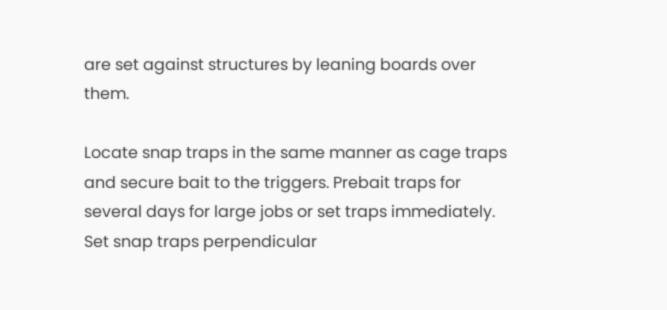are set against structures by leaning boards over them.

Locate snap traps in the same manner as cage traps and secure bait to the triggers. Prebait traps for several days for large jobs or set traps immediately. Set snap traps perpendicular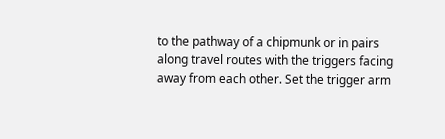to the pathway of a chipmunk or in pairs along travel routes with the triggers facing away from each other. Set the trigger arm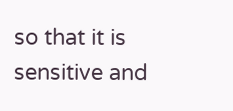so that it is sensitive and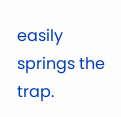easily springs the trap.